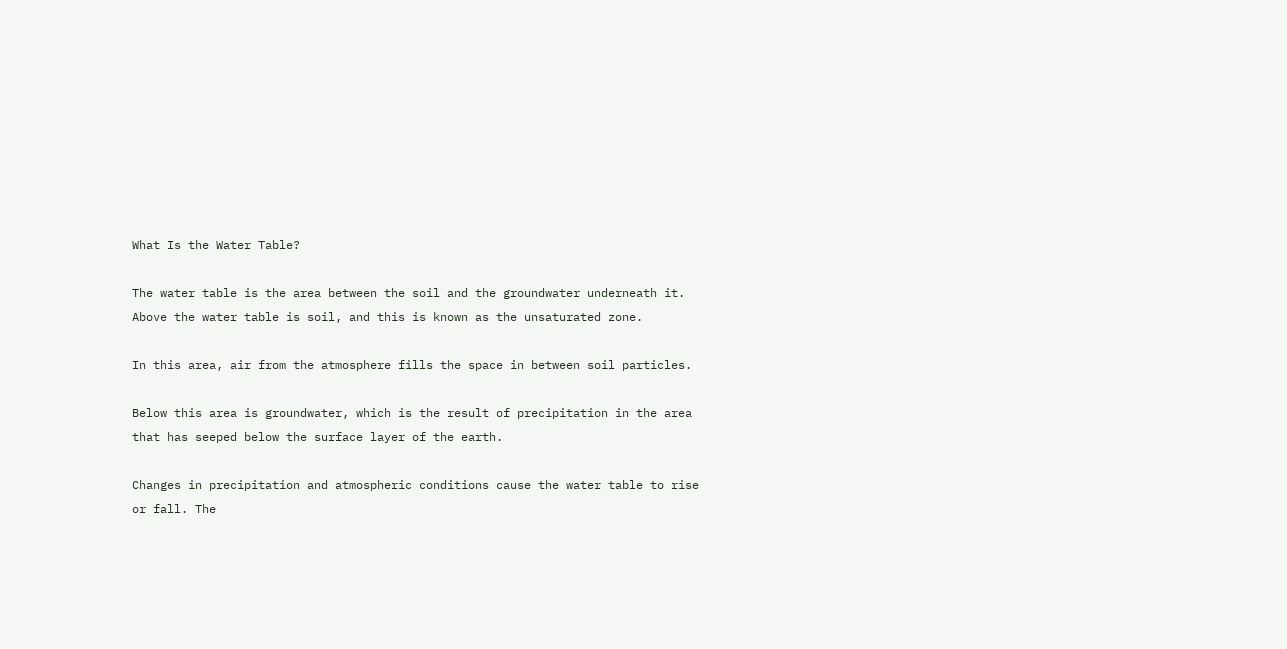What Is the Water Table?

The water table is the area between the soil and the groundwater underneath it. Above the water table is soil, and this is known as the unsaturated zone.

In this area, air from the atmosphere fills the space in between soil particles.

Below this area is groundwater, which is the result of precipitation in the area that has seeped below the surface layer of the earth.

Changes in precipitation and atmospheric conditions cause the water table to rise or fall. The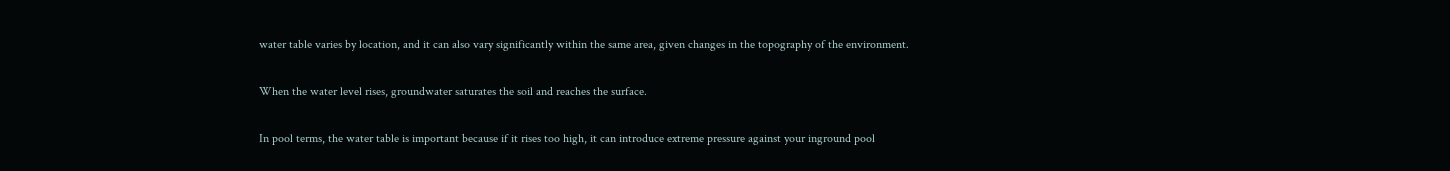water table varies by location, and it can also vary significantly within the same area, given changes in the topography of the environment.

When the water level rises, groundwater saturates the soil and reaches the surface.

In pool terms, the water table is important because if it rises too high, it can introduce extreme pressure against your inground pool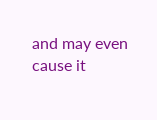and may even cause it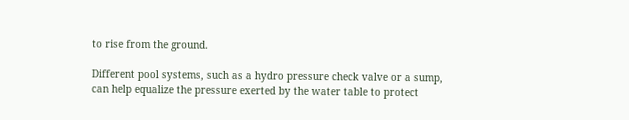to rise from the ground.

Different pool systems, such as a hydro pressure check valve or a sump, can help equalize the pressure exerted by the water table to protect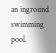an inground swimming pool.